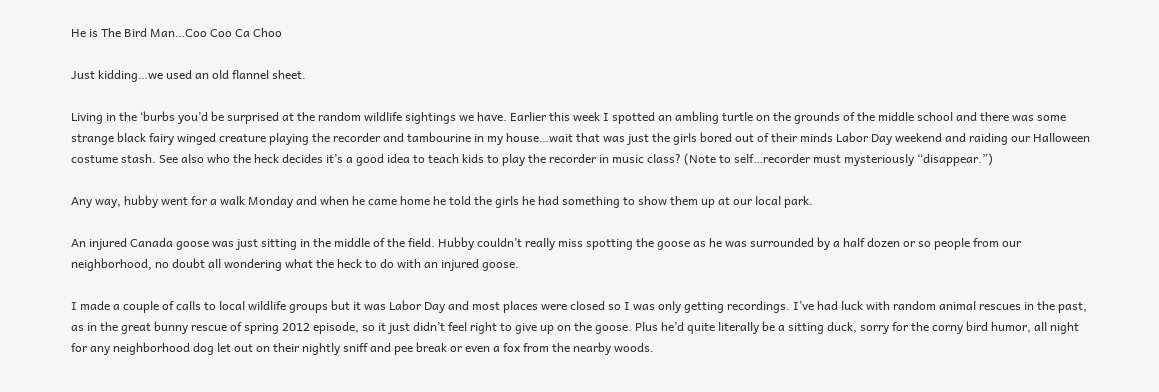He is The Bird Man…Coo Coo Ca Choo

Just kidding…we used an old flannel sheet.

Living in the ‘burbs you’d be surprised at the random wildlife sightings we have. Earlier this week I spotted an ambling turtle on the grounds of the middle school and there was some strange black fairy winged creature playing the recorder and tambourine in my house…wait that was just the girls bored out of their minds Labor Day weekend and raiding our Halloween costume stash. See also who the heck decides it’s a good idea to teach kids to play the recorder in music class? (Note to self…recorder must mysteriously “disappear.”)

Any way, hubby went for a walk Monday and when he came home he told the girls he had something to show them up at our local park.

An injured Canada goose was just sitting in the middle of the field. Hubby couldn’t really miss spotting the goose as he was surrounded by a half dozen or so people from our neighborhood, no doubt all wondering what the heck to do with an injured goose.

I made a couple of calls to local wildlife groups but it was Labor Day and most places were closed so I was only getting recordings. I’ve had luck with random animal rescues in the past, as in the great bunny rescue of spring 2012 episode, so it just didn’t feel right to give up on the goose. Plus he’d quite literally be a sitting duck, sorry for the corny bird humor, all night for any neighborhood dog let out on their nightly sniff and pee break or even a fox from the nearby woods.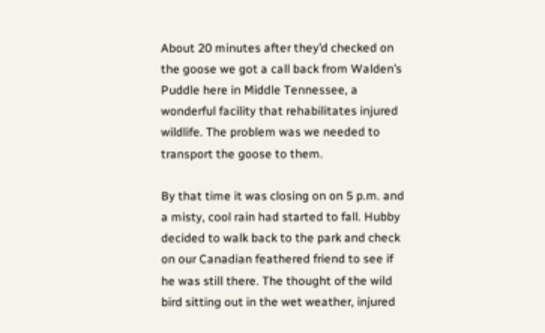About 20 minutes after they’d checked on the goose we got a call back from Walden’s Puddle here in Middle Tennessee, a wonderful facility that rehabilitates injured wildlife. The problem was we needed to transport the goose to them.

By that time it was closing on on 5 p.m. and a misty, cool rain had started to fall. Hubby decided to walk back to the park and check on our Canadian feathered friend to see if he was still there. The thought of the wild bird sitting out in the wet weather, injured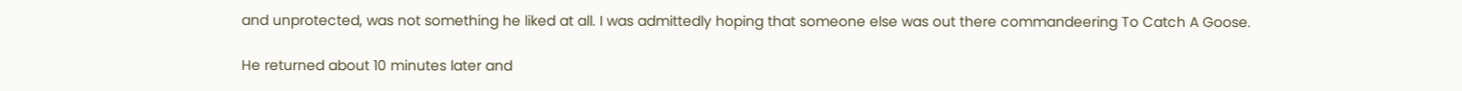and unprotected, was not something he liked at all. I was admittedly hoping that someone else was out there commandeering To Catch A Goose.

He returned about 10 minutes later and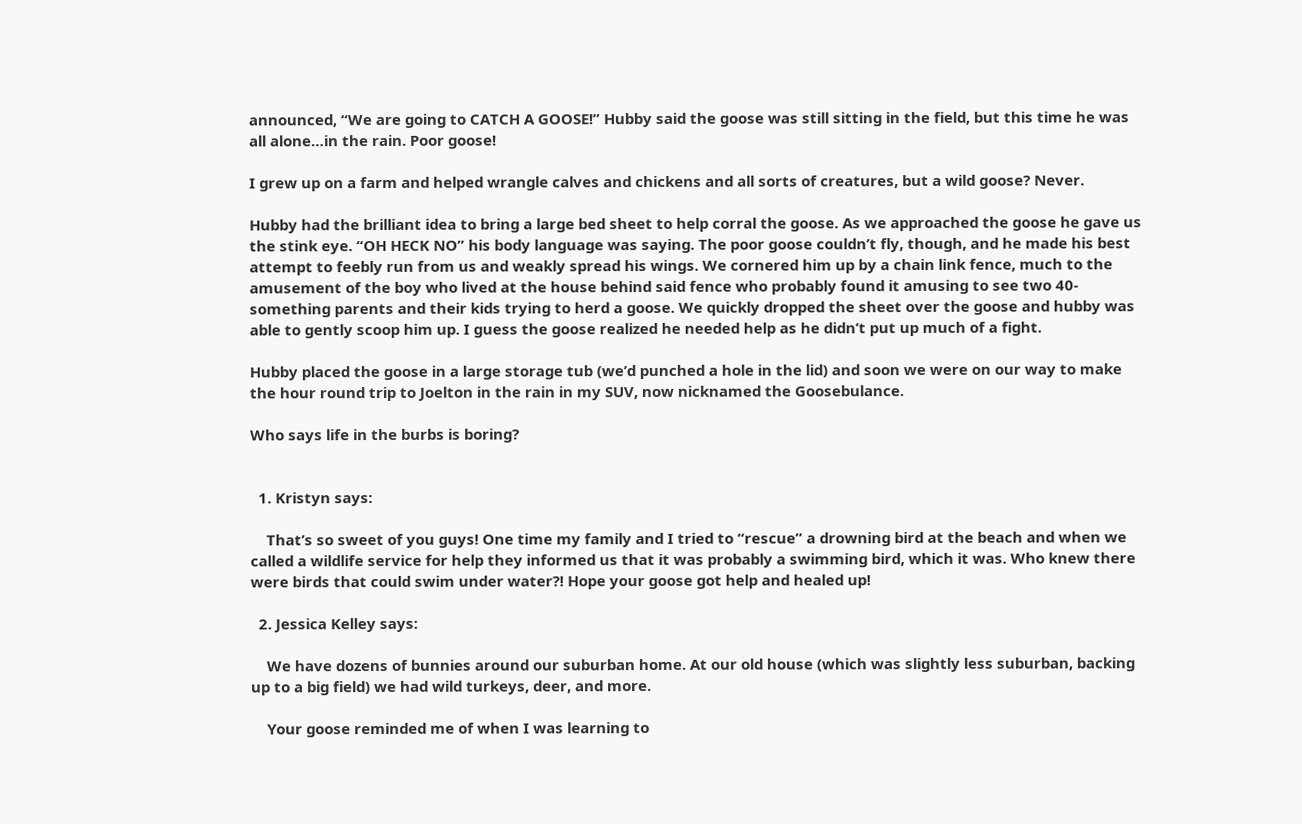announced, “We are going to CATCH A GOOSE!” Hubby said the goose was still sitting in the field, but this time he was all alone…in the rain. Poor goose!

I grew up on a farm and helped wrangle calves and chickens and all sorts of creatures, but a wild goose? Never.

Hubby had the brilliant idea to bring a large bed sheet to help corral the goose. As we approached the goose he gave us the stink eye. “OH HECK NO” his body language was saying. The poor goose couldn’t fly, though, and he made his best attempt to feebly run from us and weakly spread his wings. We cornered him up by a chain link fence, much to the amusement of the boy who lived at the house behind said fence who probably found it amusing to see two 40-something parents and their kids trying to herd a goose. We quickly dropped the sheet over the goose and hubby was able to gently scoop him up. I guess the goose realized he needed help as he didn’t put up much of a fight.

Hubby placed the goose in a large storage tub (we’d punched a hole in the lid) and soon we were on our way to make the hour round trip to Joelton in the rain in my SUV, now nicknamed the Goosebulance.

Who says life in the burbs is boring?


  1. Kristyn says:

    That’s so sweet of you guys! One time my family and I tried to “rescue” a drowning bird at the beach and when we called a wildlife service for help they informed us that it was probably a swimming bird, which it was. Who knew there were birds that could swim under water?! Hope your goose got help and healed up!

  2. Jessica Kelley says:

    We have dozens of bunnies around our suburban home. At our old house (which was slightly less suburban, backing up to a big field) we had wild turkeys, deer, and more.

    Your goose reminded me of when I was learning to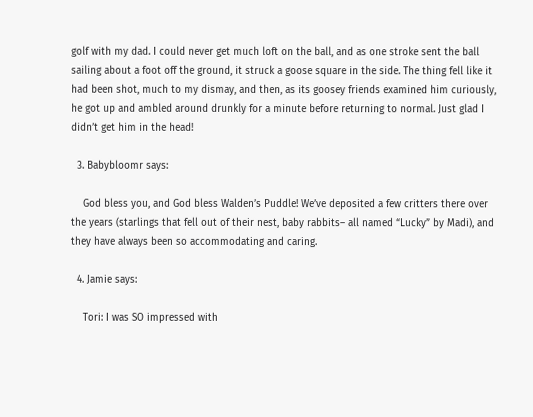golf with my dad. I could never get much loft on the ball, and as one stroke sent the ball sailing about a foot off the ground, it struck a goose square in the side. The thing fell like it had been shot, much to my dismay, and then, as its goosey friends examined him curiously, he got up and ambled around drunkly for a minute before returning to normal. Just glad I didn’t get him in the head!

  3. Babybloomr says:

    God bless you, and God bless Walden’s Puddle! We’ve deposited a few critters there over the years (starlings that fell out of their nest, baby rabbits– all named “Lucky” by Madi), and they have always been so accommodating and caring.

  4. Jamie says:

    Tori: I was SO impressed with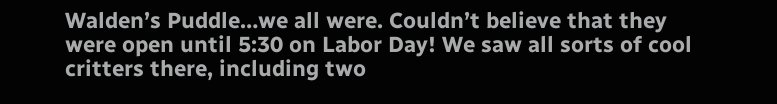Walden’s Puddle…we all were. Couldn’t believe that they were open until 5:30 on Labor Day! We saw all sorts of cool critters there, including two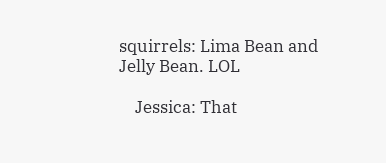squirrels: Lima Bean and Jelly Bean. LOL

    Jessica: That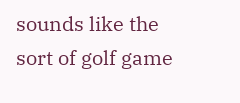sounds like the sort of golf game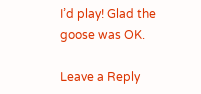I’d play! Glad the goose was OK.

Leave a Reply